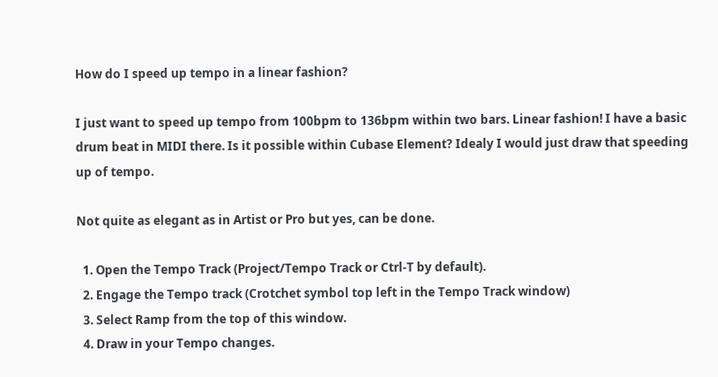How do I speed up tempo in a linear fashion?

I just want to speed up tempo from 100bpm to 136bpm within two bars. Linear fashion! I have a basic drum beat in MIDI there. Is it possible within Cubase Element? Idealy I would just draw that speeding up of tempo.

Not quite as elegant as in Artist or Pro but yes, can be done.

  1. Open the Tempo Track (Project/Tempo Track or Ctrl-T by default).
  2. Engage the Tempo track (Crotchet symbol top left in the Tempo Track window)
  3. Select Ramp from the top of this window.
  4. Draw in your Tempo changes.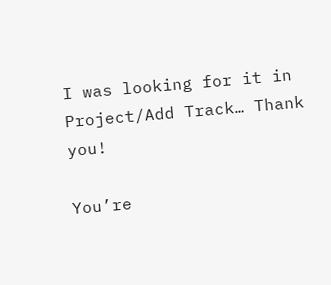I was looking for it in Project/Add Track… Thank you!

You’re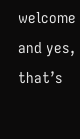welcome and yes, that’s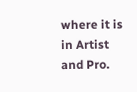where it is in Artist and Pro.